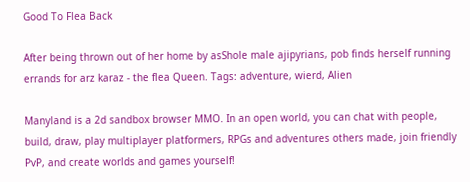Good To Flea Back

After being thrown out of her home by asShole male ajipyrians, pob finds herself running errands for arz karaz - the flea Queen. Tags: adventure, wierd, Alien

Manyland is a 2d sandbox browser MMO. In an open world, you can chat with people, build, draw, play multiplayer platformers, RPGs and adventures others made, join friendly PvP, and create worlds and games yourself!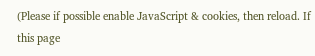(Please if possible enable JavaScript & cookies, then reload. If this page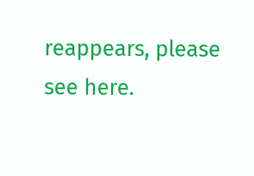reappears, please see here.